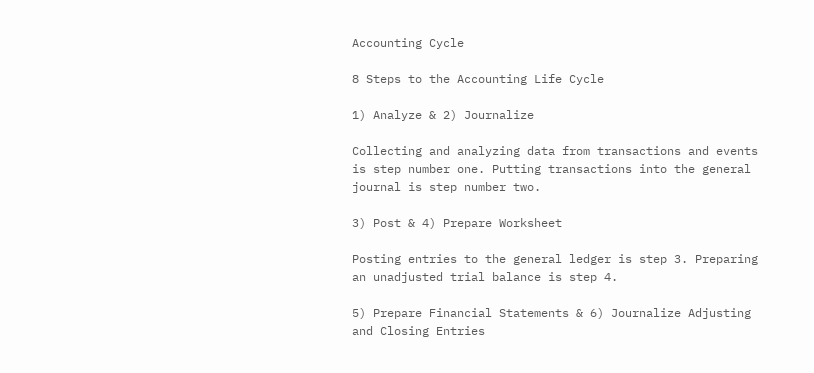Accounting Cycle

8 Steps to the Accounting Life Cycle

1) Analyze & 2) Journalize

Collecting and analyzing data from transactions and events is step number one. Putting transactions into the general journal is step number two.

3) Post & 4) Prepare Worksheet

Posting entries to the general ledger is step 3. Preparing an unadjusted trial balance is step 4.

5) Prepare Financial Statements & 6) Journalize Adjusting and Closing Entries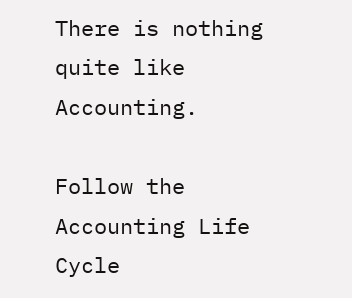There is nothing quite like Accounting.

Follow the Accounting Life Cycle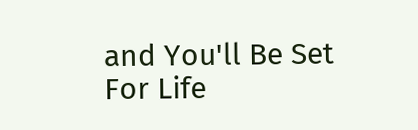and You'll Be Set For Life